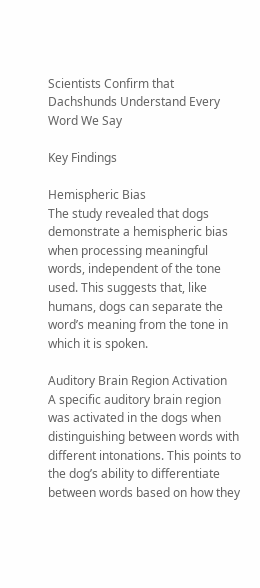Scientists Confirm that Dachshunds Understand Every Word We Say

Key Findings

Hemispheric Bias
The study revealed that dogs demonstrate a hemispheric bias when processing meaningful words, independent of the tone used. This suggests that, like humans, dogs can separate the word’s meaning from the tone in which it is spoken.

Auditory Brain Region Activation
A specific auditory brain region was activated in the dogs when distinguishing between words with different intonations. This points to the dog’s ability to differentiate between words based on how they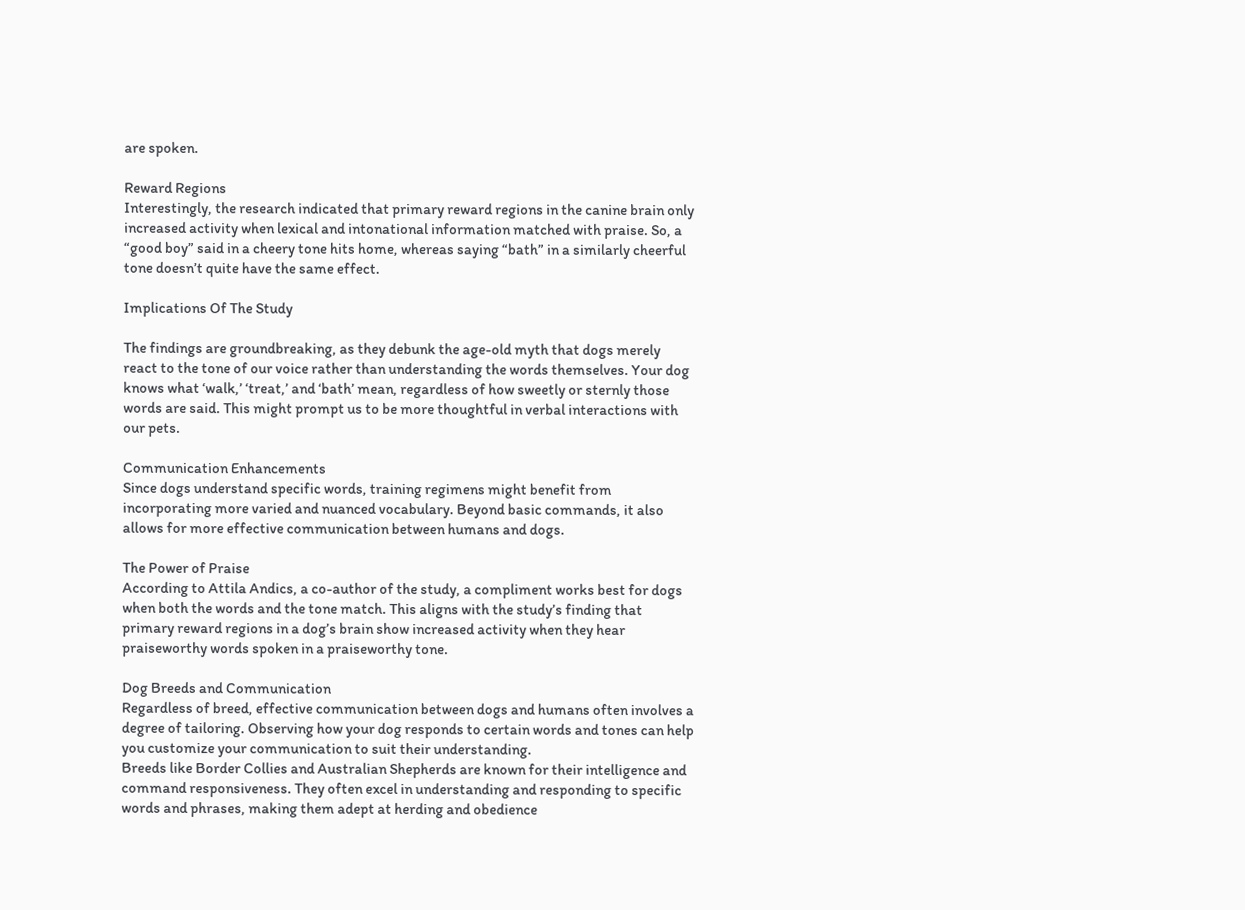are spoken.

Reward Regions
Interestingly, the research indicated that primary reward regions in the canine brain only increased activity when lexical and intonational information matched with praise. So, a “good boy” said in a cheery tone hits home, whereas saying “bath” in a similarly cheerful tone doesn’t quite have the same effect.

Implications Of The Study

The findings are groundbreaking, as they debunk the age-old myth that dogs merely react to the tone of our voice rather than understanding the words themselves. Your dog knows what ‘walk,’ ‘treat,’ and ‘bath’ mean, regardless of how sweetly or sternly those words are said. This might prompt us to be more thoughtful in verbal interactions with our pets.

Communication Enhancements
Since dogs understand specific words, training regimens might benefit from incorporating more varied and nuanced vocabulary. Beyond basic commands, it also allows for more effective communication between humans and dogs.

The Power of Praise
According to Attila Andics, a co-author of the study, a compliment works best for dogs when both the words and the tone match. This aligns with the study’s finding that primary reward regions in a dog’s brain show increased activity when they hear praiseworthy words spoken in a praiseworthy tone.

Dog Breeds and Communication
Regardless of breed, effective communication between dogs and humans often involves a degree of tailoring. Observing how your dog responds to certain words and tones can help you customize your communication to suit their understanding.
Breeds like Border Collies and Australian Shepherds are known for their intelligence and command responsiveness. They often excel in understanding and responding to specific words and phrases, making them adept at herding and obedience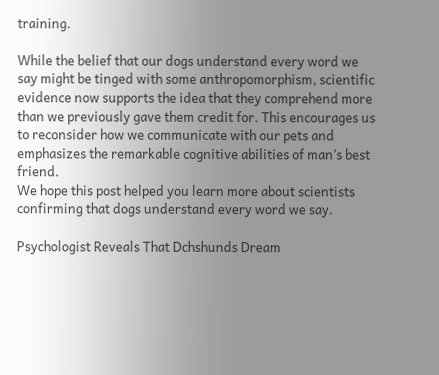training.

While the belief that our dogs understand every word we say might be tinged with some anthropomorphism, scientific evidence now supports the idea that they comprehend more than we previously gave them credit for. This encourages us to reconsider how we communicate with our pets and emphasizes the remarkable cognitive abilities of man’s best friend.
We hope this post helped you learn more about scientists confirming that dogs understand every word we say.

Psychologist Reveals That Dchshunds Dream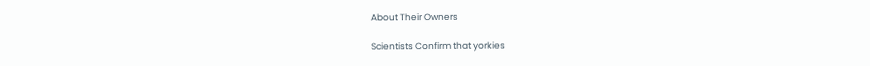About Their Owners

Scientists Confirm that yorkies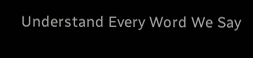Understand Every Word We Say